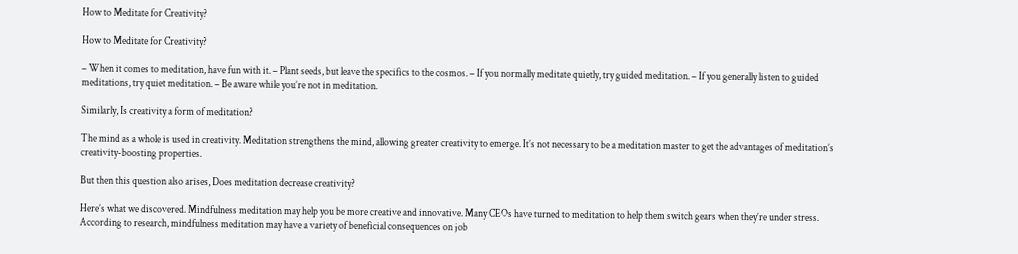How to Meditate for Creativity?

How to Meditate for Creativity?

– When it comes to meditation, have fun with it. – Plant seeds, but leave the specifics to the cosmos. – If you normally meditate quietly, try guided meditation. – If you generally listen to guided meditations, try quiet meditation. – Be aware while you’re not in meditation.

Similarly, Is creativity a form of meditation?

The mind as a whole is used in creativity. Meditation strengthens the mind, allowing greater creativity to emerge. It’s not necessary to be a meditation master to get the advantages of meditation’s creativity-boosting properties.

But then this question also arises, Does meditation decrease creativity?

Here’s what we discovered. Mindfulness meditation may help you be more creative and innovative. Many CEOs have turned to meditation to help them switch gears when they’re under stress. According to research, mindfulness meditation may have a variety of beneficial consequences on job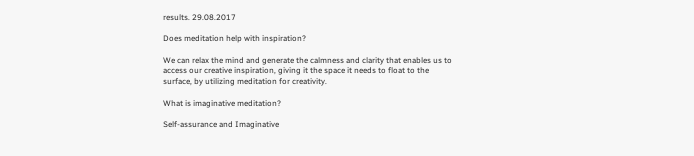results. 29.08.2017

Does meditation help with inspiration?

We can relax the mind and generate the calmness and clarity that enables us to access our creative inspiration, giving it the space it needs to float to the surface, by utilizing meditation for creativity.

What is imaginative meditation?

Self-assurance and Imaginative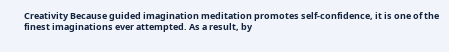Creativity Because guided imagination meditation promotes self-confidence, it is one of the finest imaginations ever attempted. As a result, by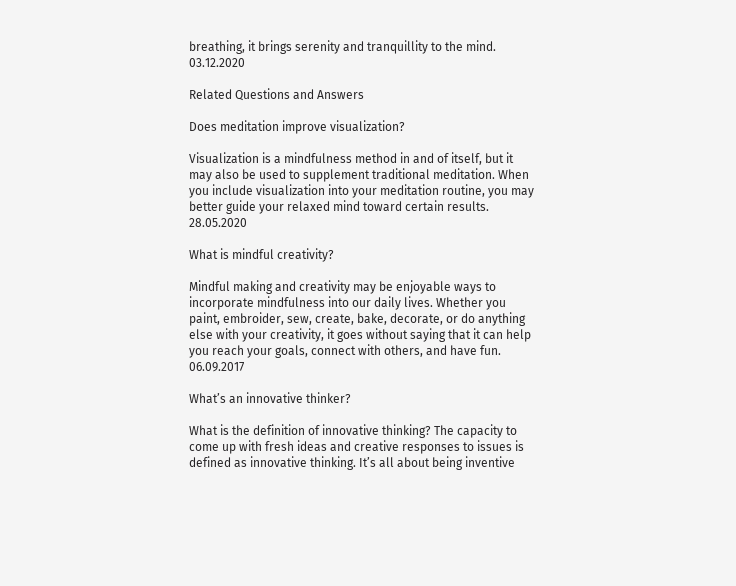breathing, it brings serenity and tranquillity to the mind. 03.12.2020

Related Questions and Answers

Does meditation improve visualization?

Visualization is a mindfulness method in and of itself, but it may also be used to supplement traditional meditation. When you include visualization into your meditation routine, you may better guide your relaxed mind toward certain results. 28.05.2020

What is mindful creativity?

Mindful making and creativity may be enjoyable ways to incorporate mindfulness into our daily lives. Whether you paint, embroider, sew, create, bake, decorate, or do anything else with your creativity, it goes without saying that it can help you reach your goals, connect with others, and have fun. 06.09.2017

What’s an innovative thinker?

What is the definition of innovative thinking? The capacity to come up with fresh ideas and creative responses to issues is defined as innovative thinking. It’s all about being inventive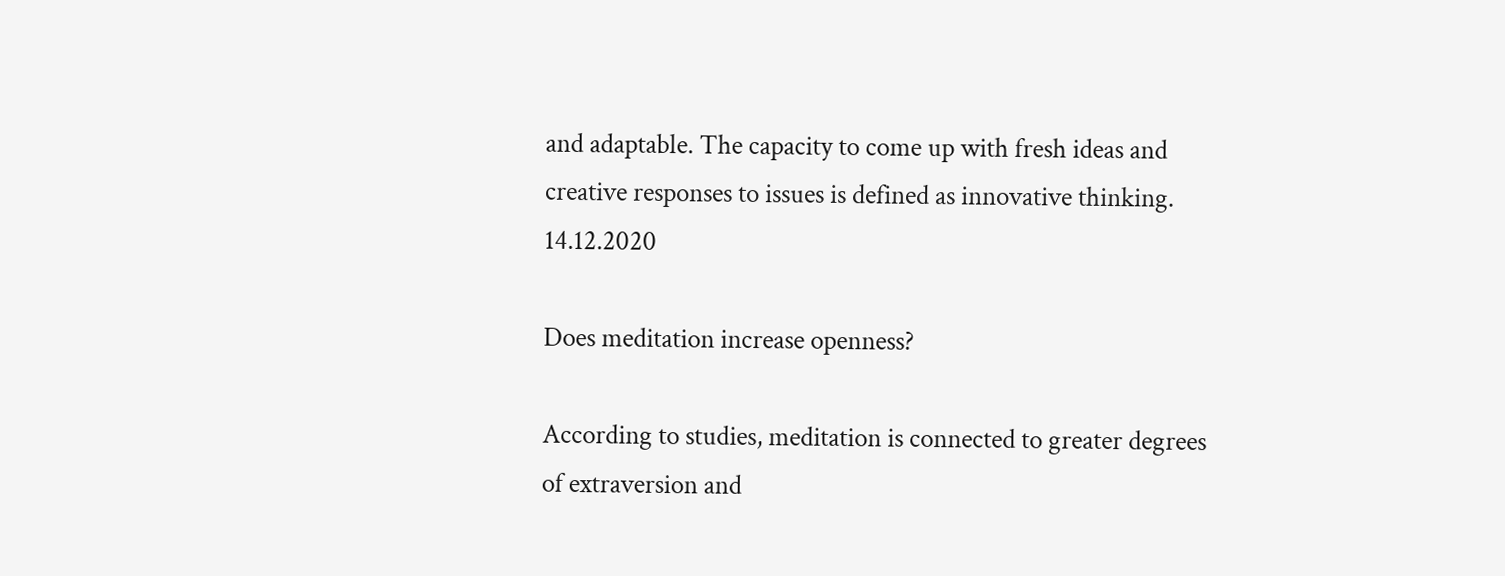and adaptable. The capacity to come up with fresh ideas and creative responses to issues is defined as innovative thinking. 14.12.2020

Does meditation increase openness?

According to studies, meditation is connected to greater degrees of extraversion and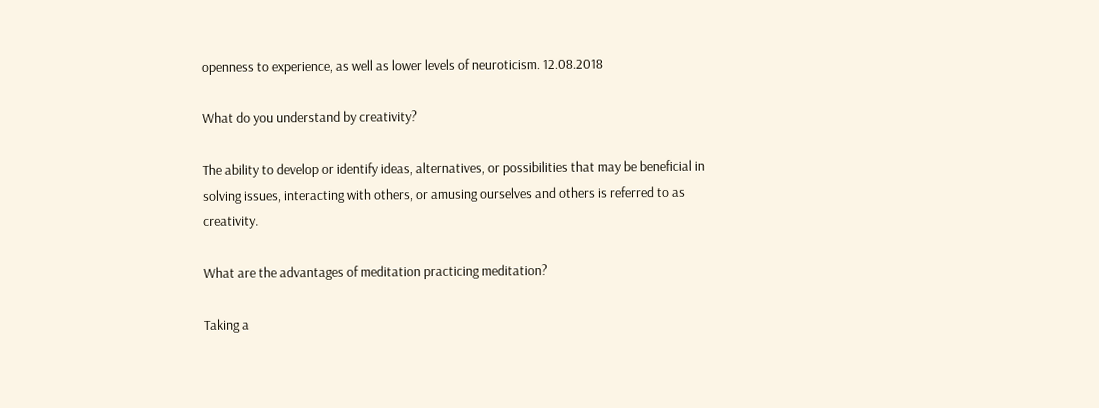openness to experience, as well as lower levels of neuroticism. 12.08.2018

What do you understand by creativity?

The ability to develop or identify ideas, alternatives, or possibilities that may be beneficial in solving issues, interacting with others, or amusing ourselves and others is referred to as creativity.

What are the advantages of meditation practicing meditation?

Taking a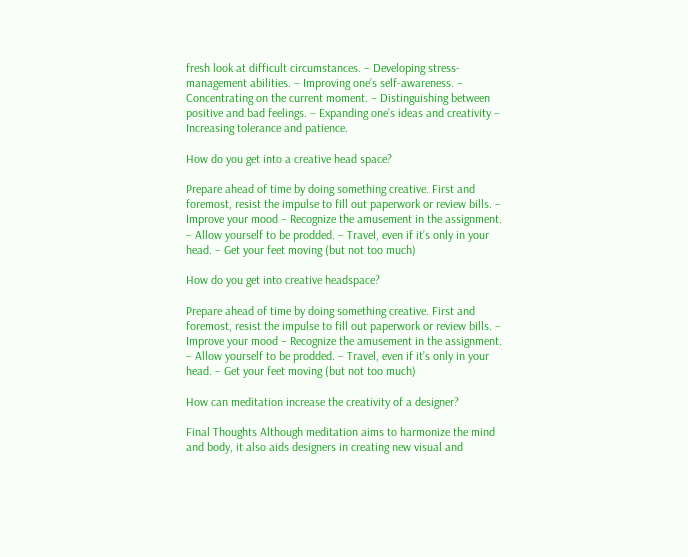fresh look at difficult circumstances. – Developing stress-management abilities. – Improving one’s self-awareness. – Concentrating on the current moment. – Distinguishing between positive and bad feelings. – Expanding one’s ideas and creativity – Increasing tolerance and patience.

How do you get into a creative head space?

Prepare ahead of time by doing something creative. First and foremost, resist the impulse to fill out paperwork or review bills. – Improve your mood – Recognize the amusement in the assignment. – Allow yourself to be prodded. – Travel, even if it’s only in your head. – Get your feet moving (but not too much)

How do you get into creative headspace?

Prepare ahead of time by doing something creative. First and foremost, resist the impulse to fill out paperwork or review bills. – Improve your mood – Recognize the amusement in the assignment. – Allow yourself to be prodded. – Travel, even if it’s only in your head. – Get your feet moving (but not too much)

How can meditation increase the creativity of a designer?

Final Thoughts Although meditation aims to harmonize the mind and body, it also aids designers in creating new visual and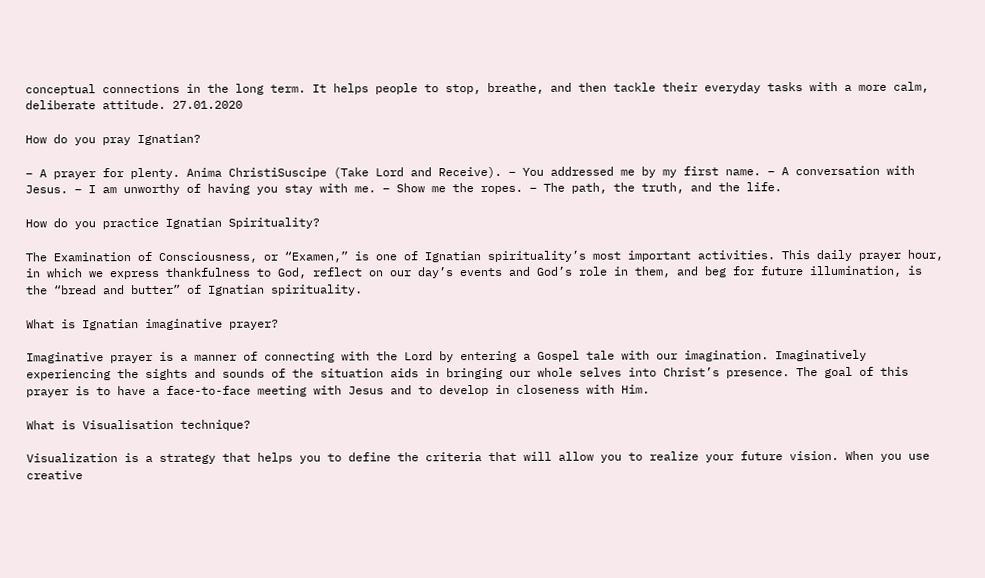conceptual connections in the long term. It helps people to stop, breathe, and then tackle their everyday tasks with a more calm, deliberate attitude. 27.01.2020

How do you pray Ignatian?

– A prayer for plenty. Anima ChristiSuscipe (Take Lord and Receive). – You addressed me by my first name. – A conversation with Jesus. – I am unworthy of having you stay with me. – Show me the ropes. – The path, the truth, and the life.

How do you practice Ignatian Spirituality?

The Examination of Consciousness, or “Examen,” is one of Ignatian spirituality’s most important activities. This daily prayer hour, in which we express thankfulness to God, reflect on our day’s events and God’s role in them, and beg for future illumination, is the “bread and butter” of Ignatian spirituality.

What is Ignatian imaginative prayer?

Imaginative prayer is a manner of connecting with the Lord by entering a Gospel tale with our imagination. Imaginatively experiencing the sights and sounds of the situation aids in bringing our whole selves into Christ’s presence. The goal of this prayer is to have a face-to-face meeting with Jesus and to develop in closeness with Him.

What is Visualisation technique?

Visualization is a strategy that helps you to define the criteria that will allow you to realize your future vision. When you use creative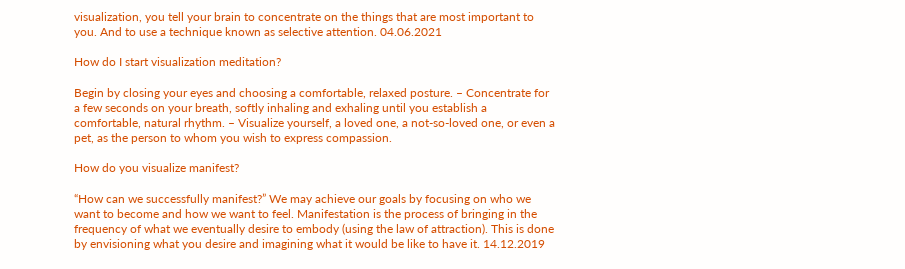visualization, you tell your brain to concentrate on the things that are most important to you. And to use a technique known as selective attention. 04.06.2021

How do I start visualization meditation?

Begin by closing your eyes and choosing a comfortable, relaxed posture. – Concentrate for a few seconds on your breath, softly inhaling and exhaling until you establish a comfortable, natural rhythm. – Visualize yourself, a loved one, a not-so-loved one, or even a pet, as the person to whom you wish to express compassion.

How do you visualize manifest?

“How can we successfully manifest?” We may achieve our goals by focusing on who we want to become and how we want to feel. Manifestation is the process of bringing in the frequency of what we eventually desire to embody (using the law of attraction). This is done by envisioning what you desire and imagining what it would be like to have it. 14.12.2019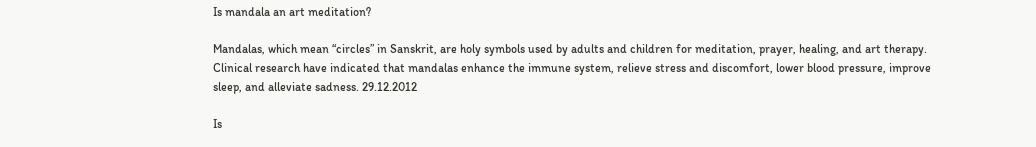Is mandala an art meditation?

Mandalas, which mean “circles” in Sanskrit, are holy symbols used by adults and children for meditation, prayer, healing, and art therapy. Clinical research have indicated that mandalas enhance the immune system, relieve stress and discomfort, lower blood pressure, improve sleep, and alleviate sadness. 29.12.2012

Is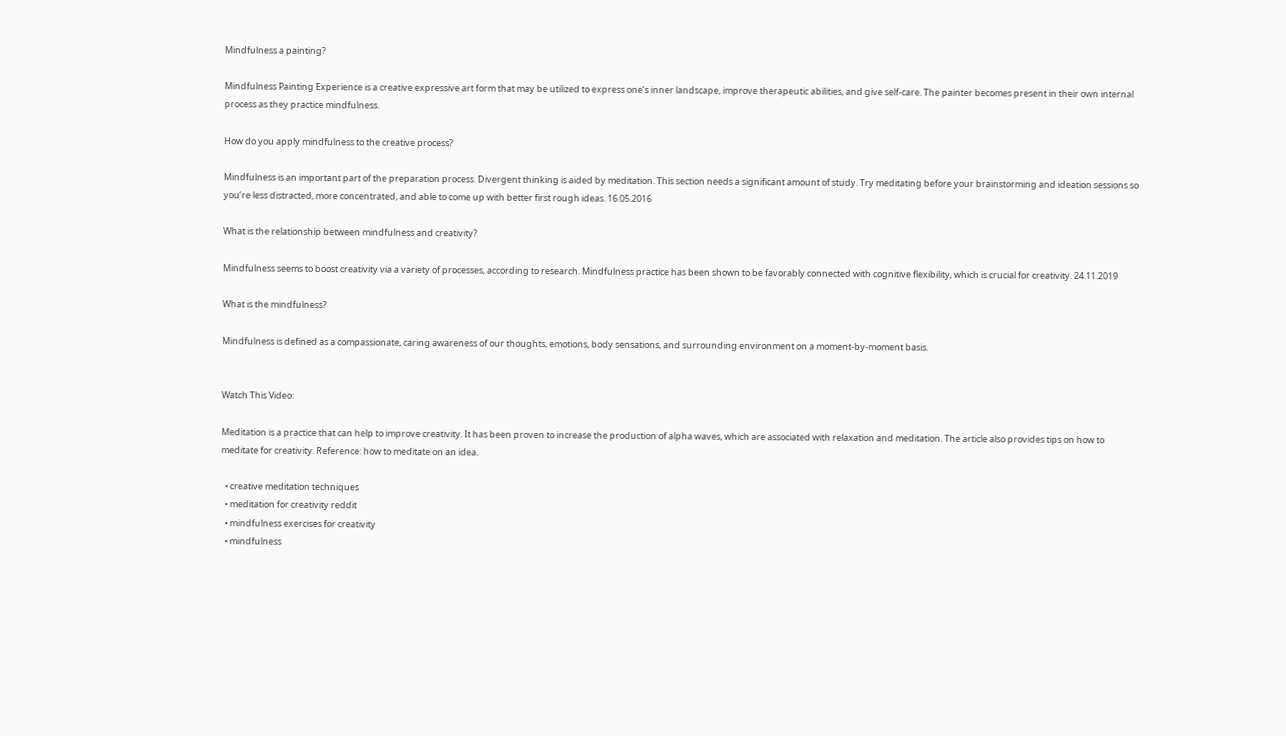Mindfulness a painting?

Mindfulness Painting Experience is a creative expressive art form that may be utilized to express one’s inner landscape, improve therapeutic abilities, and give self-care. The painter becomes present in their own internal process as they practice mindfulness.

How do you apply mindfulness to the creative process?

Mindfulness is an important part of the preparation process. Divergent thinking is aided by meditation. This section needs a significant amount of study. Try meditating before your brainstorming and ideation sessions so you’re less distracted, more concentrated, and able to come up with better first rough ideas. 16.05.2016

What is the relationship between mindfulness and creativity?

Mindfulness seems to boost creativity via a variety of processes, according to research. Mindfulness practice has been shown to be favorably connected with cognitive flexibility, which is crucial for creativity. 24.11.2019

What is the mindfulness?

Mindfulness is defined as a compassionate, caring awareness of our thoughts, emotions, body sensations, and surrounding environment on a moment-by-moment basis.


Watch This Video:

Meditation is a practice that can help to improve creativity. It has been proven to increase the production of alpha waves, which are associated with relaxation and meditation. The article also provides tips on how to meditate for creativity. Reference: how to meditate on an idea.

  • creative meditation techniques
  • meditation for creativity reddit
  • mindfulness exercises for creativity
  • mindfulness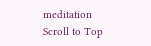meditation
Scroll to Top